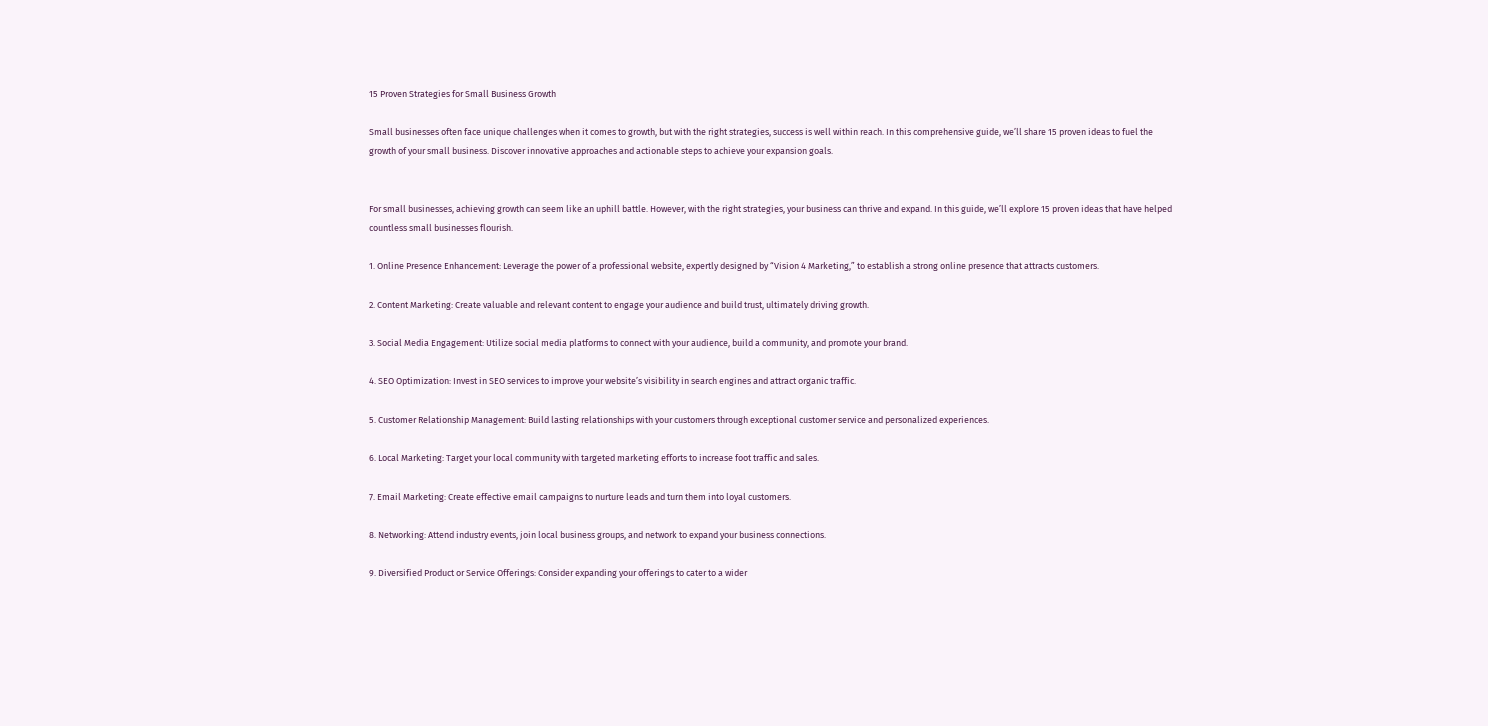15 Proven Strategies for Small Business Growth

Small businesses often face unique challenges when it comes to growth, but with the right strategies, success is well within reach. In this comprehensive guide, we’ll share 15 proven ideas to fuel the growth of your small business. Discover innovative approaches and actionable steps to achieve your expansion goals.


For small businesses, achieving growth can seem like an uphill battle. However, with the right strategies, your business can thrive and expand. In this guide, we’ll explore 15 proven ideas that have helped countless small businesses flourish.

1. Online Presence Enhancement: Leverage the power of a professional website, expertly designed by “Vision 4 Marketing,” to establish a strong online presence that attracts customers.

2. Content Marketing: Create valuable and relevant content to engage your audience and build trust, ultimately driving growth.

3. Social Media Engagement: Utilize social media platforms to connect with your audience, build a community, and promote your brand.

4. SEO Optimization: Invest in SEO services to improve your website’s visibility in search engines and attract organic traffic.

5. Customer Relationship Management: Build lasting relationships with your customers through exceptional customer service and personalized experiences.

6. Local Marketing: Target your local community with targeted marketing efforts to increase foot traffic and sales.

7. Email Marketing: Create effective email campaigns to nurture leads and turn them into loyal customers.

8. Networking: Attend industry events, join local business groups, and network to expand your business connections.

9. Diversified Product or Service Offerings: Consider expanding your offerings to cater to a wider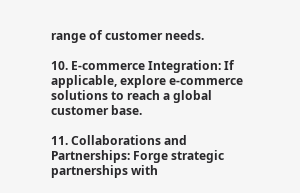range of customer needs.

10. E-commerce Integration: If applicable, explore e-commerce solutions to reach a global customer base.

11. Collaborations and Partnerships: Forge strategic partnerships with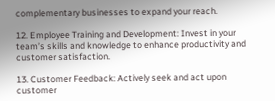complementary businesses to expand your reach.

12. Employee Training and Development: Invest in your team’s skills and knowledge to enhance productivity and customer satisfaction.

13. Customer Feedback: Actively seek and act upon customer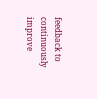feedback to continuously improve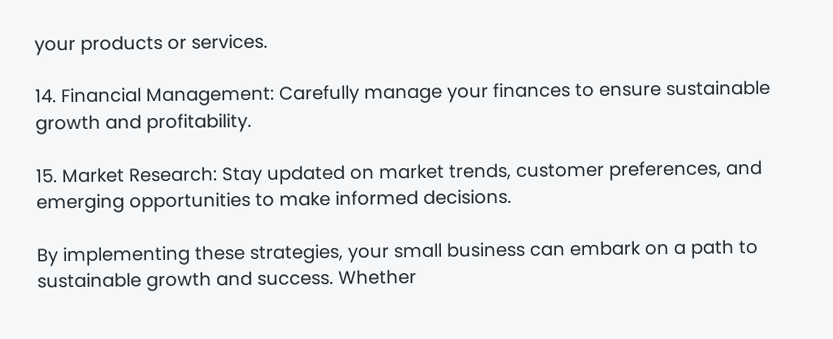your products or services.

14. Financial Management: Carefully manage your finances to ensure sustainable growth and profitability.

15. Market Research: Stay updated on market trends, customer preferences, and emerging opportunities to make informed decisions.

By implementing these strategies, your small business can embark on a path to sustainable growth and success. Whether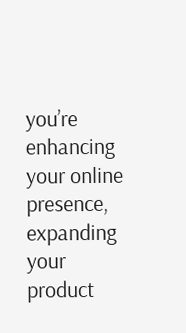you’re enhancing your online presence, expanding your product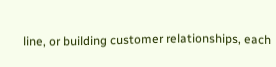line, or building customer relationships, each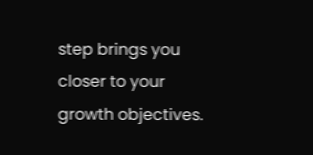step brings you closer to your growth objectives.